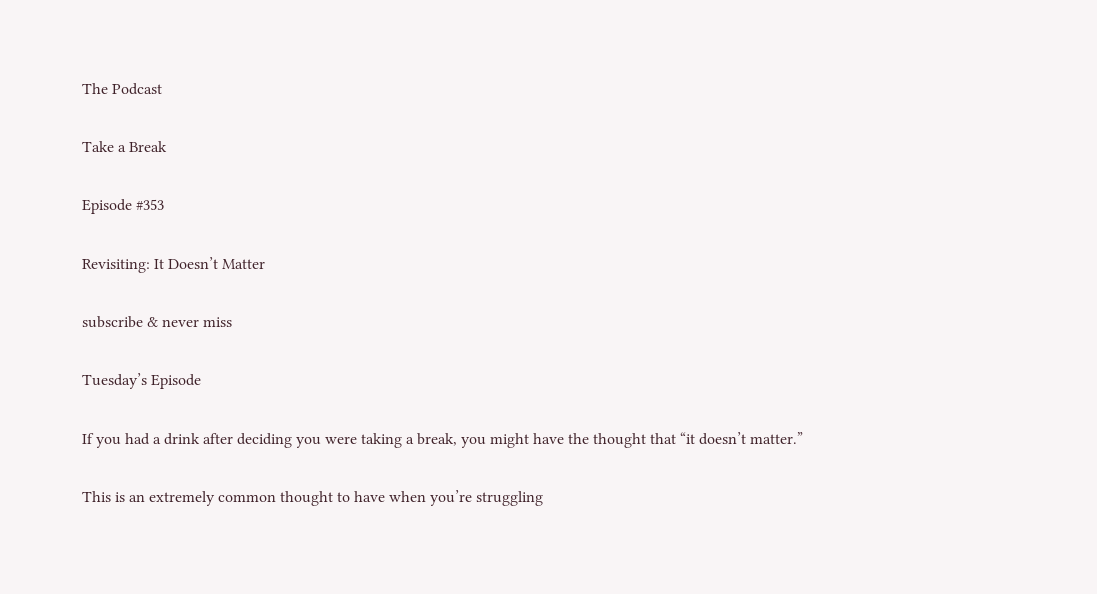The Podcast

Take a Break

Episode #353

Revisiting: It Doesn’t Matter

subscribe & never miss

Tuesday’s Episode

If you had a drink after deciding you were taking a break, you might have the thought that “it doesn’t matter.”

This is an extremely common thought to have when you’re struggling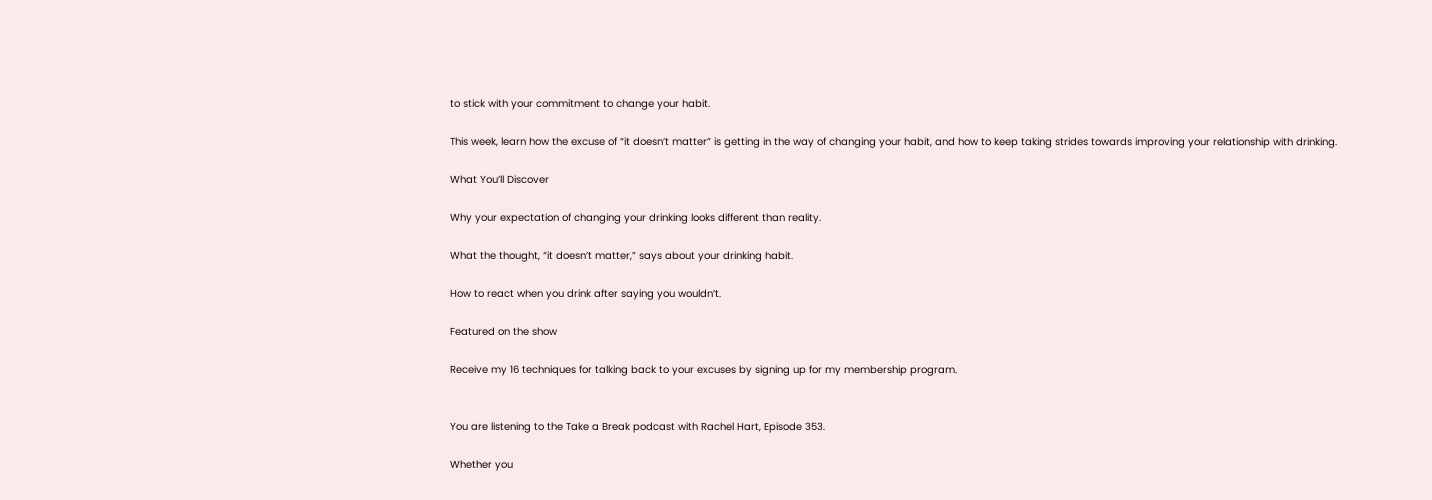to stick with your commitment to change your habit.

This week, learn how the excuse of “it doesn’t matter” is getting in the way of changing your habit, and how to keep taking strides towards improving your relationship with drinking.

What You’ll Discover

Why your expectation of changing your drinking looks different than reality.

What the thought, “it doesn’t matter,” says about your drinking habit.

How to react when you drink after saying you wouldn’t.

Featured on the show

Receive my 16 techniques for talking back to your excuses by signing up for my membership program.


You are listening to the Take a Break podcast with Rachel Hart, Episode 353.

Whether you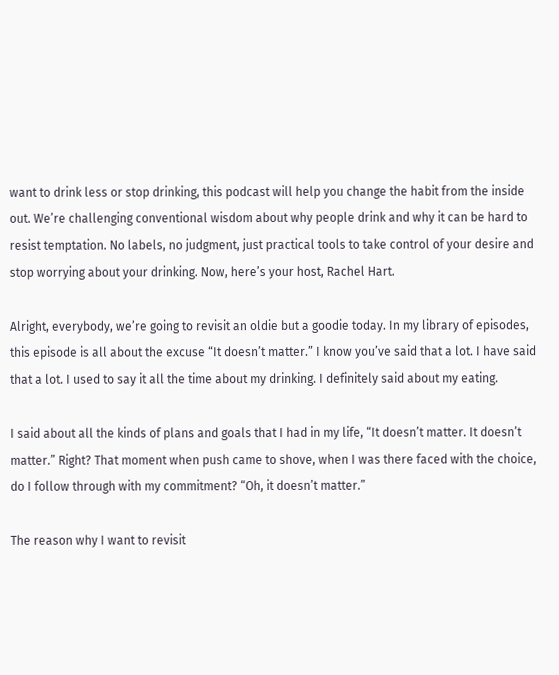want to drink less or stop drinking, this podcast will help you change the habit from the inside out. We’re challenging conventional wisdom about why people drink and why it can be hard to resist temptation. No labels, no judgment, just practical tools to take control of your desire and stop worrying about your drinking. Now, here’s your host, Rachel Hart.

Alright, everybody, we’re going to revisit an oldie but a goodie today. In my library of episodes, this episode is all about the excuse “It doesn’t matter.” I know you’ve said that a lot. I have said that a lot. I used to say it all the time about my drinking. I definitely said about my eating.

I said about all the kinds of plans and goals that I had in my life, “It doesn’t matter. It doesn’t matter.” Right? That moment when push came to shove, when I was there faced with the choice, do I follow through with my commitment? “Oh, it doesn’t matter.”

The reason why I want to revisit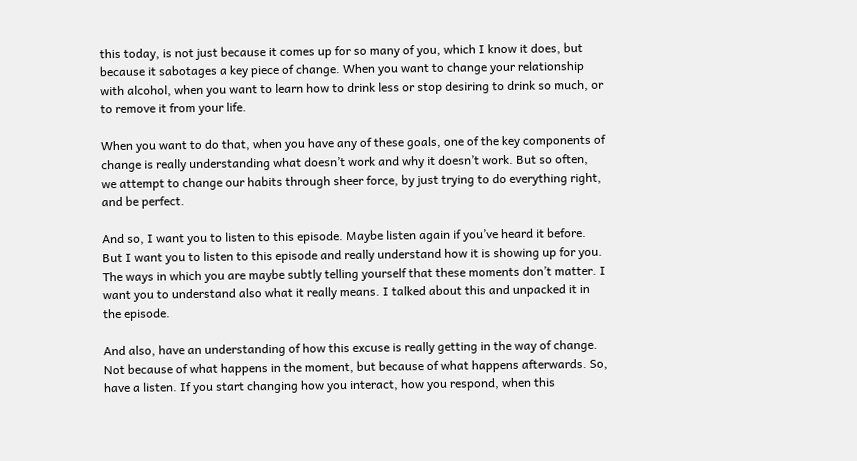this today, is not just because it comes up for so many of you, which I know it does, but because it sabotages a key piece of change. When you want to change your relationship with alcohol, when you want to learn how to drink less or stop desiring to drink so much, or to remove it from your life.

When you want to do that, when you have any of these goals, one of the key components of change is really understanding what doesn’t work and why it doesn’t work. But so often, we attempt to change our habits through sheer force, by just trying to do everything right, and be perfect.

And so, I want you to listen to this episode. Maybe listen again if you’ve heard it before. But I want you to listen to this episode and really understand how it is showing up for you. The ways in which you are maybe subtly telling yourself that these moments don’t matter. I want you to understand also what it really means. I talked about this and unpacked it in the episode.

And also, have an understanding of how this excuse is really getting in the way of change. Not because of what happens in the moment, but because of what happens afterwards. So, have a listen. If you start changing how you interact, how you respond, when this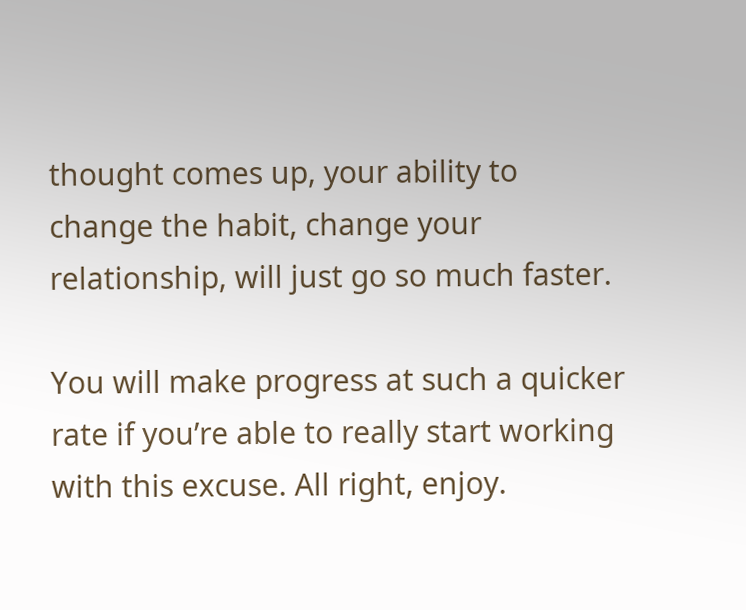thought comes up, your ability to change the habit, change your relationship, will just go so much faster.

You will make progress at such a quicker rate if you’re able to really start working with this excuse. All right, enjoy.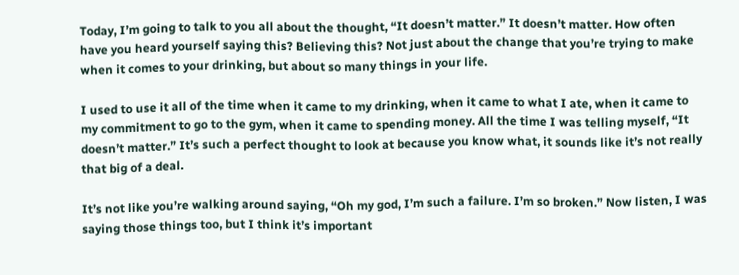Today, I’m going to talk to you all about the thought, “It doesn’t matter.” It doesn’t matter. How often have you heard yourself saying this? Believing this? Not just about the change that you’re trying to make when it comes to your drinking, but about so many things in your life.

I used to use it all of the time when it came to my drinking, when it came to what I ate, when it came to my commitment to go to the gym, when it came to spending money. All the time I was telling myself, “It doesn’t matter.” It’s such a perfect thought to look at because you know what, it sounds like it’s not really that big of a deal.

It’s not like you’re walking around saying, “Oh my god, I’m such a failure. I’m so broken.” Now listen, I was saying those things too, but I think it’s important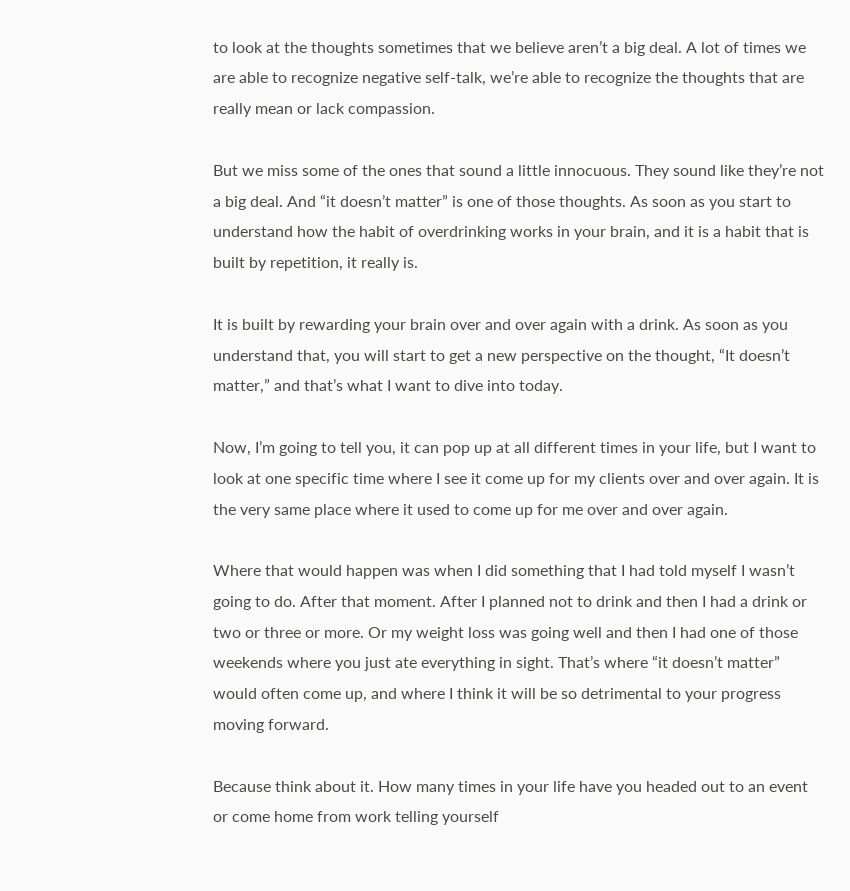to look at the thoughts sometimes that we believe aren’t a big deal. A lot of times we are able to recognize negative self-talk, we’re able to recognize the thoughts that are really mean or lack compassion.

But we miss some of the ones that sound a little innocuous. They sound like they’re not a big deal. And “it doesn’t matter” is one of those thoughts. As soon as you start to understand how the habit of overdrinking works in your brain, and it is a habit that is built by repetition, it really is.

It is built by rewarding your brain over and over again with a drink. As soon as you understand that, you will start to get a new perspective on the thought, “It doesn’t matter,” and that’s what I want to dive into today.

Now, I’m going to tell you, it can pop up at all different times in your life, but I want to look at one specific time where I see it come up for my clients over and over again. It is the very same place where it used to come up for me over and over again.

Where that would happen was when I did something that I had told myself I wasn’t going to do. After that moment. After I planned not to drink and then I had a drink or two or three or more. Or my weight loss was going well and then I had one of those weekends where you just ate everything in sight. That’s where “it doesn’t matter” would often come up, and where I think it will be so detrimental to your progress moving forward.

Because think about it. How many times in your life have you headed out to an event or come home from work telling yourself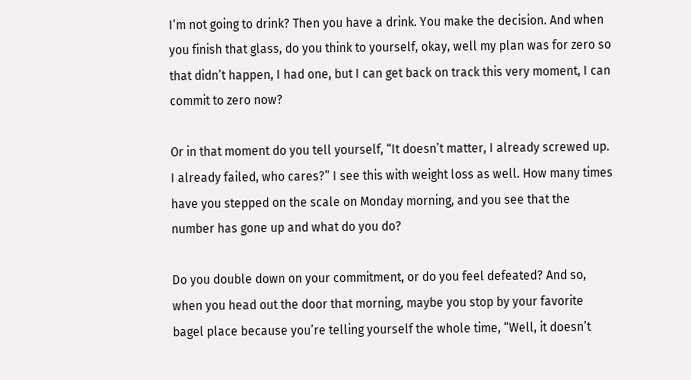I’m not going to drink? Then you have a drink. You make the decision. And when you finish that glass, do you think to yourself, okay, well my plan was for zero so that didn’t happen, I had one, but I can get back on track this very moment, I can commit to zero now?

Or in that moment do you tell yourself, “It doesn’t matter, I already screwed up. I already failed, who cares?” I see this with weight loss as well. How many times have you stepped on the scale on Monday morning, and you see that the number has gone up and what do you do?

Do you double down on your commitment, or do you feel defeated? And so, when you head out the door that morning, maybe you stop by your favorite bagel place because you’re telling yourself the whole time, “Well, it doesn’t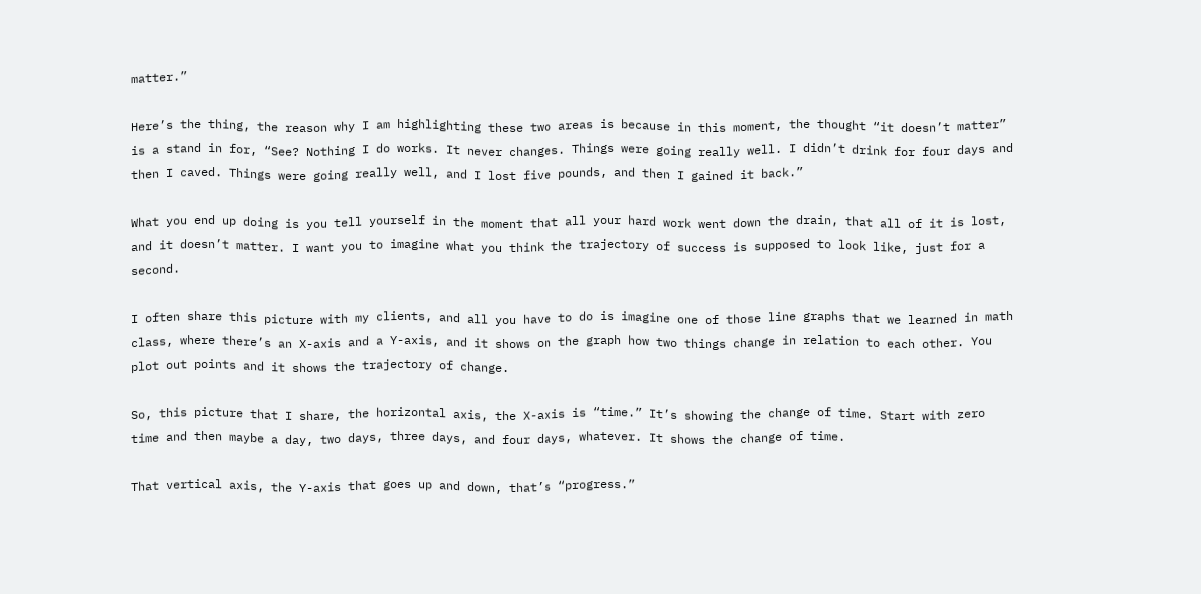matter.”

Here’s the thing, the reason why I am highlighting these two areas is because in this moment, the thought “it doesn’t matter” is a stand in for, “See? Nothing I do works. It never changes. Things were going really well. I didn’t drink for four days and then I caved. Things were going really well, and I lost five pounds, and then I gained it back.”

What you end up doing is you tell yourself in the moment that all your hard work went down the drain, that all of it is lost, and it doesn’t matter. I want you to imagine what you think the trajectory of success is supposed to look like, just for a second.

I often share this picture with my clients, and all you have to do is imagine one of those line graphs that we learned in math class, where there’s an X-axis and a Y-axis, and it shows on the graph how two things change in relation to each other. You plot out points and it shows the trajectory of change.

So, this picture that I share, the horizontal axis, the X-axis is “time.” It’s showing the change of time. Start with zero time and then maybe a day, two days, three days, and four days, whatever. It shows the change of time.

That vertical axis, the Y-axis that goes up and down, that’s “progress.”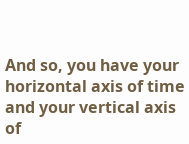And so, you have your horizontal axis of time and your vertical axis of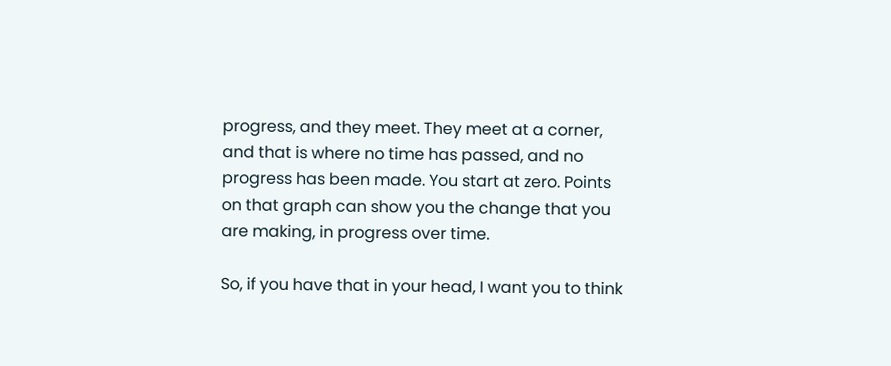progress, and they meet. They meet at a corner, and that is where no time has passed, and no progress has been made. You start at zero. Points on that graph can show you the change that you are making, in progress over time.

So, if you have that in your head, I want you to think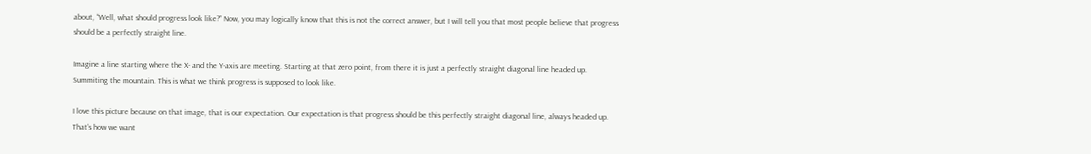about, “Well, what should progress look like?” Now, you may logically know that this is not the correct answer, but I will tell you that most people believe that progress should be a perfectly straight line.

Imagine a line starting where the X- and the Y-axis are meeting. Starting at that zero point, from there it is just a perfectly straight diagonal line headed up. Summiting the mountain. This is what we think progress is supposed to look like.

I love this picture because on that image, that is our expectation. Our expectation is that progress should be this perfectly straight diagonal line, always headed up. That’s how we want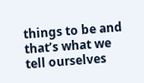things to be and that’s what we tell ourselves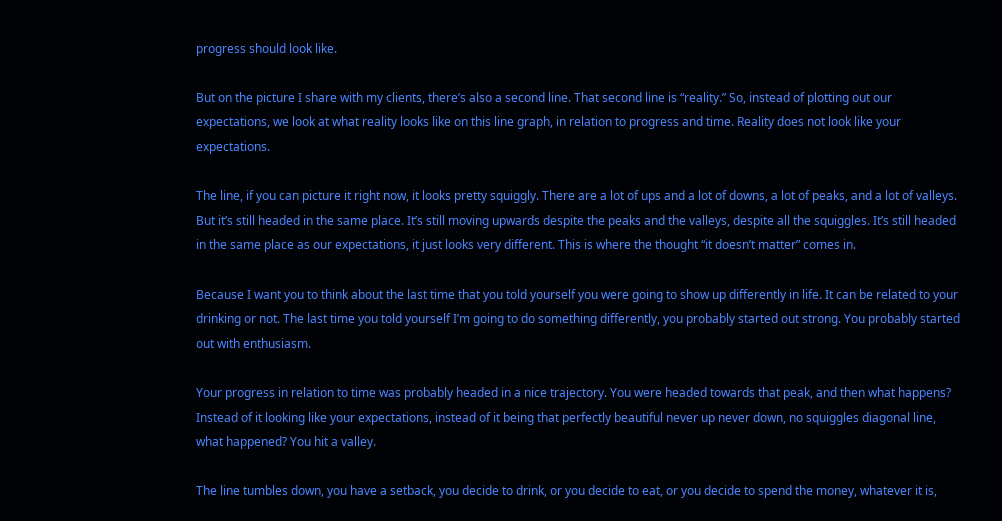progress should look like.

But on the picture I share with my clients, there’s also a second line. That second line is “reality.” So, instead of plotting out our expectations, we look at what reality looks like on this line graph, in relation to progress and time. Reality does not look like your expectations.

The line, if you can picture it right now, it looks pretty squiggly. There are a lot of ups and a lot of downs, a lot of peaks, and a lot of valleys. But it’s still headed in the same place. It’s still moving upwards despite the peaks and the valleys, despite all the squiggles. It’s still headed in the same place as our expectations, it just looks very different. This is where the thought “it doesn’t matter” comes in.

Because I want you to think about the last time that you told yourself you were going to show up differently in life. It can be related to your drinking or not. The last time you told yourself I’m going to do something differently, you probably started out strong. You probably started out with enthusiasm.

Your progress in relation to time was probably headed in a nice trajectory. You were headed towards that peak, and then what happens? Instead of it looking like your expectations, instead of it being that perfectly beautiful never up never down, no squiggles diagonal line, what happened? You hit a valley.

The line tumbles down, you have a setback, you decide to drink, or you decide to eat, or you decide to spend the money, whatever it is,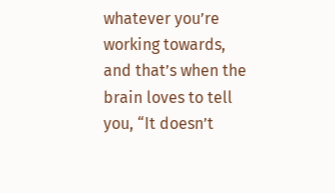whatever you’re working towards, and that’s when the brain loves to tell you, “It doesn’t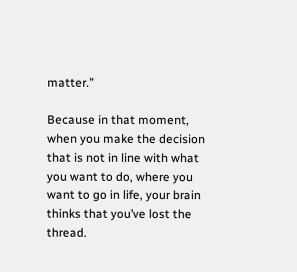matter.”

Because in that moment, when you make the decision that is not in line with what you want to do, where you want to go in life, your brain thinks that you’ve lost the thread.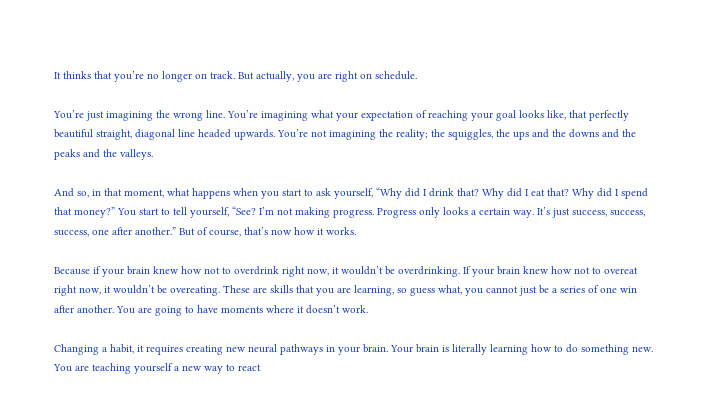It thinks that you’re no longer on track. But actually, you are right on schedule.

You’re just imagining the wrong line. You’re imagining what your expectation of reaching your goal looks like, that perfectly beautiful straight, diagonal line headed upwards. You’re not imagining the reality; the squiggles, the ups and the downs and the peaks and the valleys.

And so, in that moment, what happens when you start to ask yourself, “Why did I drink that? Why did I eat that? Why did I spend that money?” You start to tell yourself, “See? I’m not making progress. Progress only looks a certain way. It’s just success, success, success, one after another.” But of course, that’s now how it works.

Because if your brain knew how not to overdrink right now, it wouldn’t be overdrinking. If your brain knew how not to overeat right now, it wouldn’t be overeating. These are skills that you are learning, so guess what, you cannot just be a series of one win after another. You are going to have moments where it doesn’t work.

Changing a habit, it requires creating new neural pathways in your brain. Your brain is literally learning how to do something new. You are teaching yourself a new way to react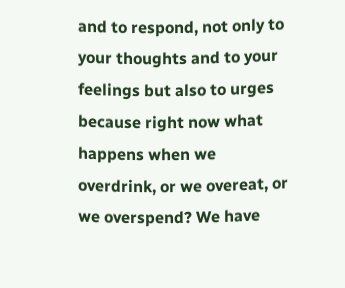and to respond, not only to your thoughts and to your feelings but also to urges because right now what happens when we overdrink, or we overeat, or we overspend? We have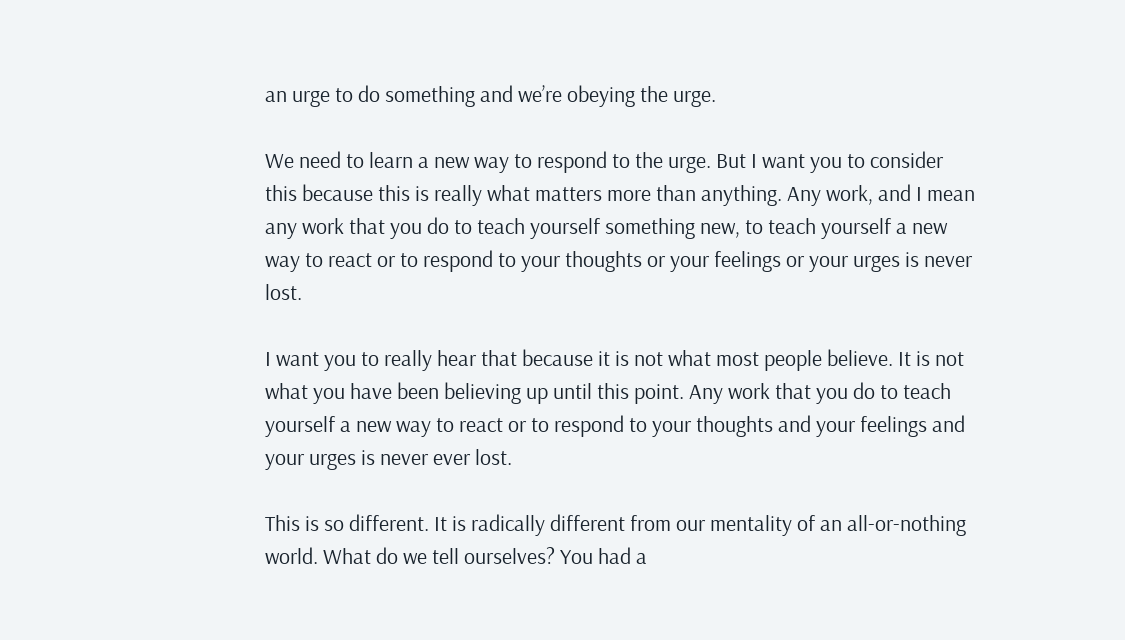an urge to do something and we’re obeying the urge.

We need to learn a new way to respond to the urge. But I want you to consider this because this is really what matters more than anything. Any work, and I mean any work that you do to teach yourself something new, to teach yourself a new way to react or to respond to your thoughts or your feelings or your urges is never lost.

I want you to really hear that because it is not what most people believe. It is not what you have been believing up until this point. Any work that you do to teach yourself a new way to react or to respond to your thoughts and your feelings and your urges is never ever lost.

This is so different. It is radically different from our mentality of an all-or-nothing world. What do we tell ourselves? You had a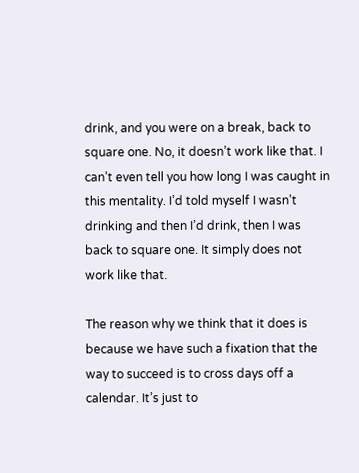drink, and you were on a break, back to square one. No, it doesn’t work like that. I can’t even tell you how long I was caught in this mentality. I’d told myself I wasn’t drinking and then I’d drink, then I was back to square one. It simply does not work like that.

The reason why we think that it does is because we have such a fixation that the way to succeed is to cross days off a calendar. It’s just to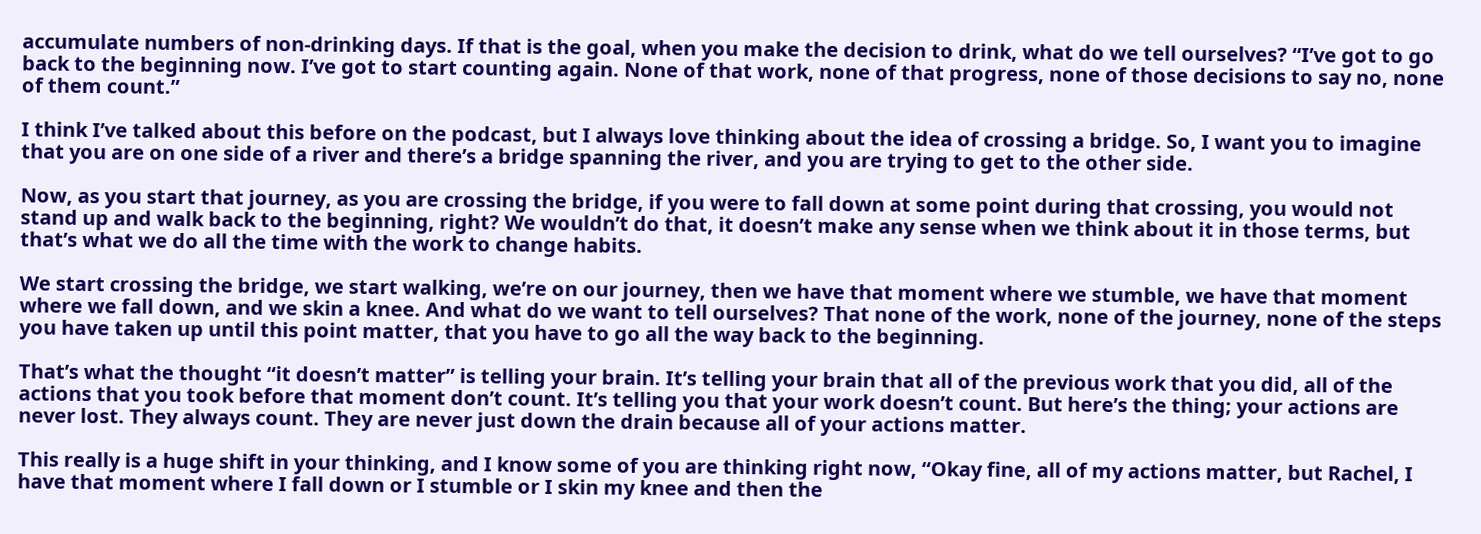accumulate numbers of non-drinking days. If that is the goal, when you make the decision to drink, what do we tell ourselves? “I’ve got to go back to the beginning now. I’ve got to start counting again. None of that work, none of that progress, none of those decisions to say no, none of them count.”

I think I’ve talked about this before on the podcast, but I always love thinking about the idea of crossing a bridge. So, I want you to imagine that you are on one side of a river and there’s a bridge spanning the river, and you are trying to get to the other side.

Now, as you start that journey, as you are crossing the bridge, if you were to fall down at some point during that crossing, you would not stand up and walk back to the beginning, right? We wouldn’t do that, it doesn’t make any sense when we think about it in those terms, but that’s what we do all the time with the work to change habits.

We start crossing the bridge, we start walking, we’re on our journey, then we have that moment where we stumble, we have that moment where we fall down, and we skin a knee. And what do we want to tell ourselves? That none of the work, none of the journey, none of the steps you have taken up until this point matter, that you have to go all the way back to the beginning.

That’s what the thought “it doesn’t matter” is telling your brain. It’s telling your brain that all of the previous work that you did, all of the actions that you took before that moment don’t count. It’s telling you that your work doesn’t count. But here’s the thing; your actions are never lost. They always count. They are never just down the drain because all of your actions matter.

This really is a huge shift in your thinking, and I know some of you are thinking right now, “Okay fine, all of my actions matter, but Rachel, I have that moment where I fall down or I stumble or I skin my knee and then the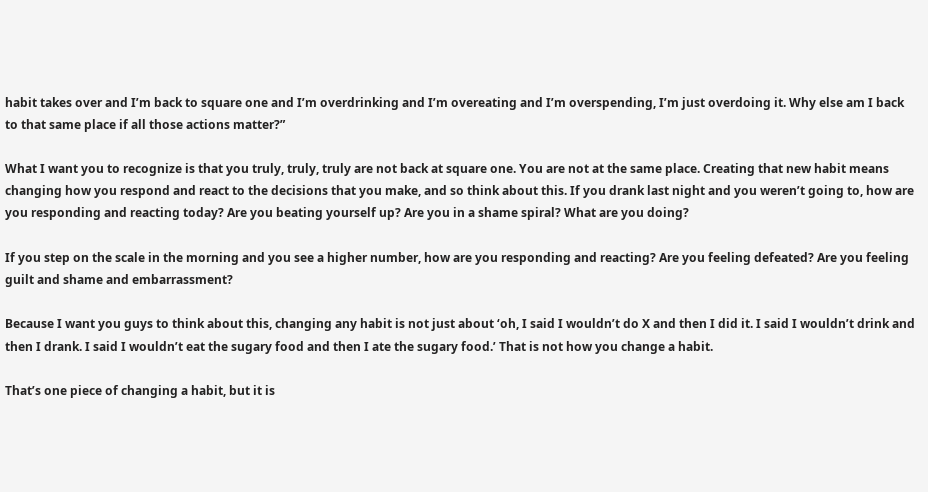habit takes over and I’m back to square one and I’m overdrinking and I’m overeating and I’m overspending, I’m just overdoing it. Why else am I back to that same place if all those actions matter?”

What I want you to recognize is that you truly, truly, truly are not back at square one. You are not at the same place. Creating that new habit means changing how you respond and react to the decisions that you make, and so think about this. If you drank last night and you weren’t going to, how are you responding and reacting today? Are you beating yourself up? Are you in a shame spiral? What are you doing?

If you step on the scale in the morning and you see a higher number, how are you responding and reacting? Are you feeling defeated? Are you feeling guilt and shame and embarrassment?

Because I want you guys to think about this, changing any habit is not just about ‘oh, I said I wouldn’t do X and then I did it. I said I wouldn’t drink and then I drank. I said I wouldn’t eat the sugary food and then I ate the sugary food.’ That is not how you change a habit.

That’s one piece of changing a habit, but it is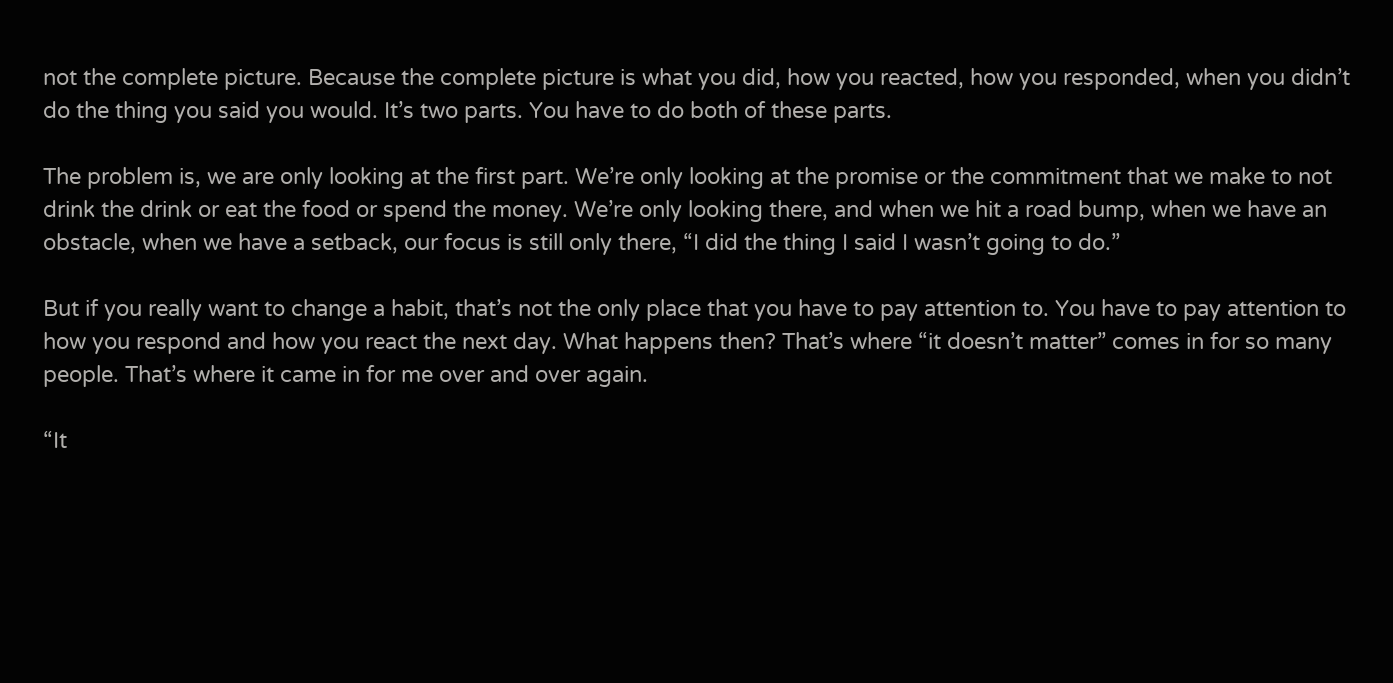not the complete picture. Because the complete picture is what you did, how you reacted, how you responded, when you didn’t do the thing you said you would. It’s two parts. You have to do both of these parts.

The problem is, we are only looking at the first part. We’re only looking at the promise or the commitment that we make to not drink the drink or eat the food or spend the money. We’re only looking there, and when we hit a road bump, when we have an obstacle, when we have a setback, our focus is still only there, “I did the thing I said I wasn’t going to do.”

But if you really want to change a habit, that’s not the only place that you have to pay attention to. You have to pay attention to how you respond and how you react the next day. What happens then? That’s where “it doesn’t matter” comes in for so many people. That’s where it came in for me over and over again.

“It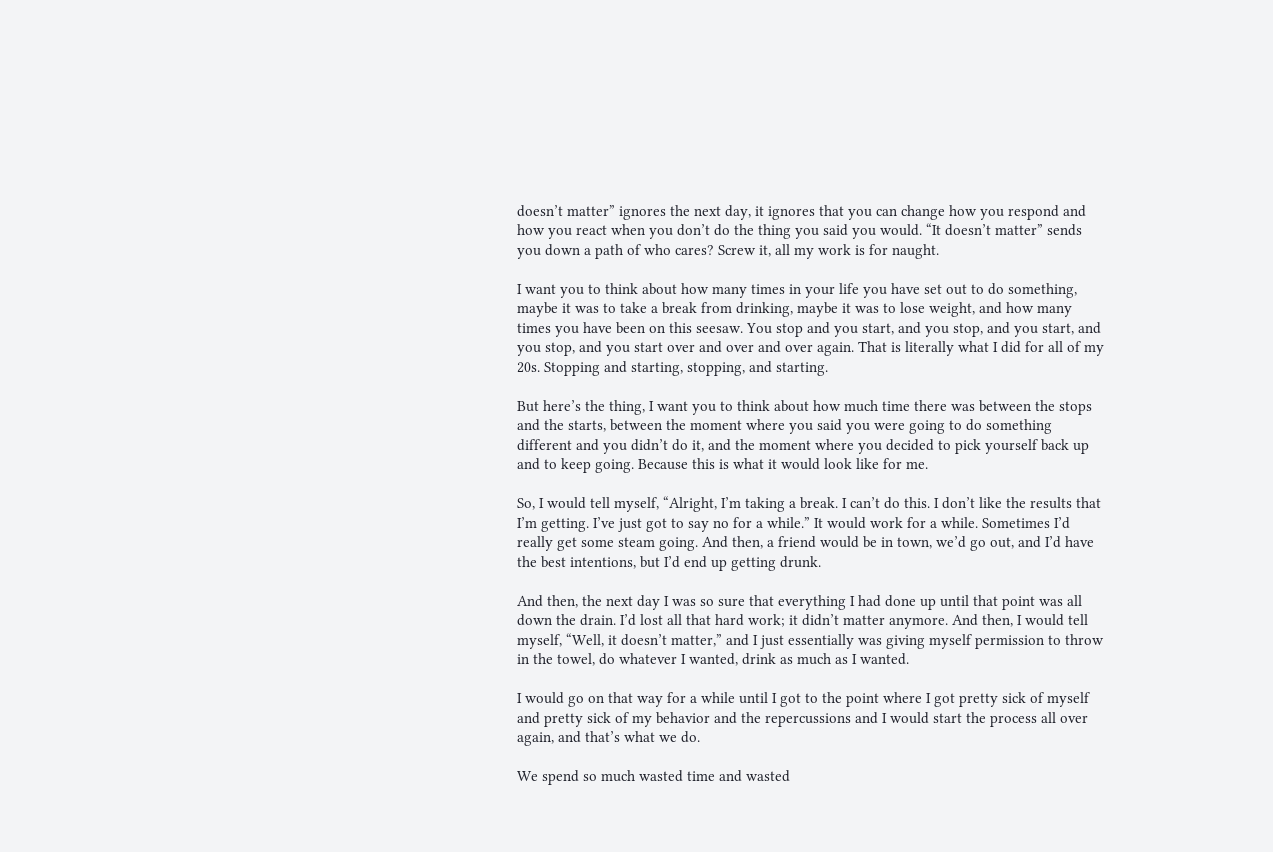doesn’t matter” ignores the next day, it ignores that you can change how you respond and how you react when you don’t do the thing you said you would. “It doesn’t matter” sends you down a path of who cares? Screw it, all my work is for naught.

I want you to think about how many times in your life you have set out to do something, maybe it was to take a break from drinking, maybe it was to lose weight, and how many times you have been on this seesaw. You stop and you start, and you stop, and you start, and you stop, and you start over and over and over again. That is literally what I did for all of my 20s. Stopping and starting, stopping, and starting.

But here’s the thing, I want you to think about how much time there was between the stops and the starts, between the moment where you said you were going to do something different and you didn’t do it, and the moment where you decided to pick yourself back up and to keep going. Because this is what it would look like for me.

So, I would tell myself, “Alright, I’m taking a break. I can’t do this. I don’t like the results that I’m getting. I’ve just got to say no for a while.” It would work for a while. Sometimes I’d really get some steam going. And then, a friend would be in town, we’d go out, and I’d have the best intentions, but I’d end up getting drunk.

And then, the next day I was so sure that everything I had done up until that point was all down the drain. I’d lost all that hard work; it didn’t matter anymore. And then, I would tell myself, “Well, it doesn’t matter,” and I just essentially was giving myself permission to throw in the towel, do whatever I wanted, drink as much as I wanted.

I would go on that way for a while until I got to the point where I got pretty sick of myself and pretty sick of my behavior and the repercussions and I would start the process all over again, and that’s what we do.

We spend so much wasted time and wasted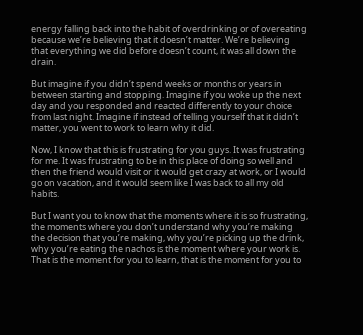energy falling back into the habit of overdrinking or of overeating because we’re believing that it doesn’t matter. We’re believing that everything we did before doesn’t count, it was all down the drain.

But imagine if you didn’t spend weeks or months or years in between starting and stopping. Imagine if you woke up the next day and you responded and reacted differently to your choice from last night. Imagine if instead of telling yourself that it didn’t matter, you went to work to learn why it did.

Now, I know that this is frustrating for you guys. It was frustrating for me. It was frustrating to be in this place of doing so well and then the friend would visit or it would get crazy at work, or I would go on vacation, and it would seem like I was back to all my old habits.

But I want you to know that the moments where it is so frustrating, the moments where you don’t understand why you’re making the decision that you’re making, why you’re picking up the drink, why you’re eating the nachos is the moment where your work is. That is the moment for you to learn, that is the moment for you to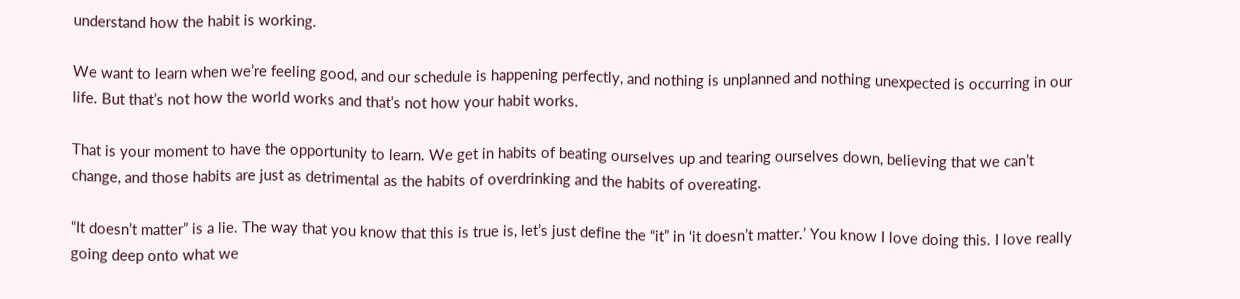understand how the habit is working.

We want to learn when we’re feeling good, and our schedule is happening perfectly, and nothing is unplanned and nothing unexpected is occurring in our life. But that’s not how the world works and that’s not how your habit works.

That is your moment to have the opportunity to learn. We get in habits of beating ourselves up and tearing ourselves down, believing that we can’t change, and those habits are just as detrimental as the habits of overdrinking and the habits of overeating.

“It doesn’t matter” is a lie. The way that you know that this is true is, let’s just define the “it” in ‘it doesn’t matter.’ You know I love doing this. I love really going deep onto what we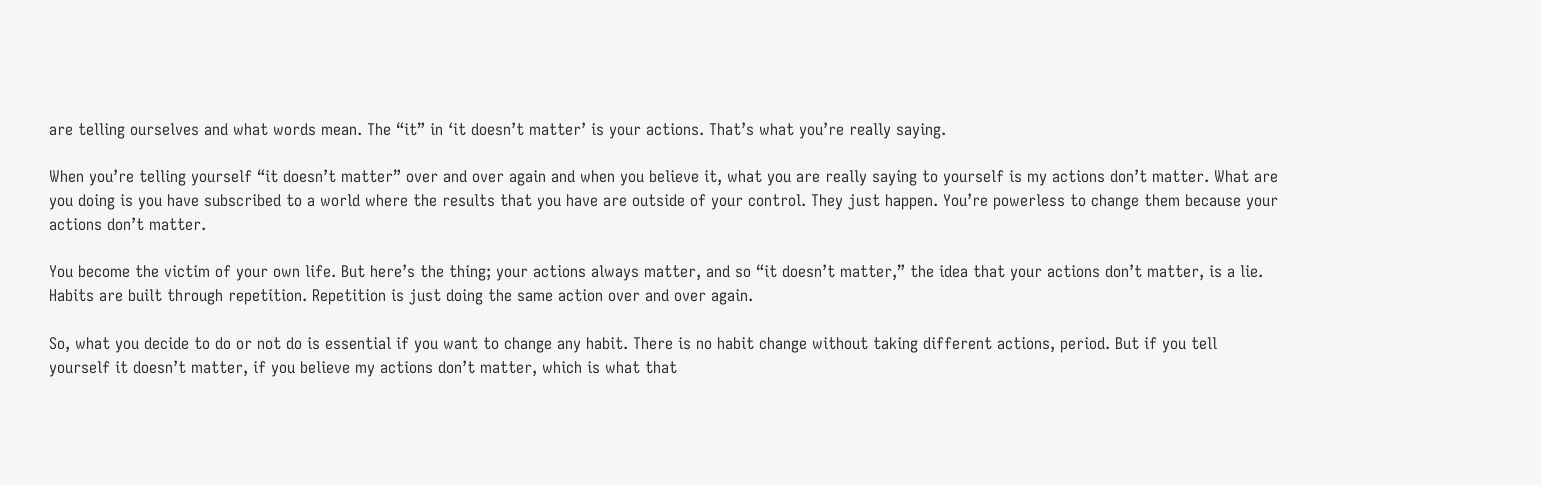are telling ourselves and what words mean. The “it” in ‘it doesn’t matter’ is your actions. That’s what you’re really saying.

When you’re telling yourself “it doesn’t matter” over and over again and when you believe it, what you are really saying to yourself is my actions don’t matter. What are you doing is you have subscribed to a world where the results that you have are outside of your control. They just happen. You’re powerless to change them because your actions don’t matter.

You become the victim of your own life. But here’s the thing; your actions always matter, and so “it doesn’t matter,” the idea that your actions don’t matter, is a lie. Habits are built through repetition. Repetition is just doing the same action over and over again.

So, what you decide to do or not do is essential if you want to change any habit. There is no habit change without taking different actions, period. But if you tell yourself it doesn’t matter, if you believe my actions don’t matter, which is what that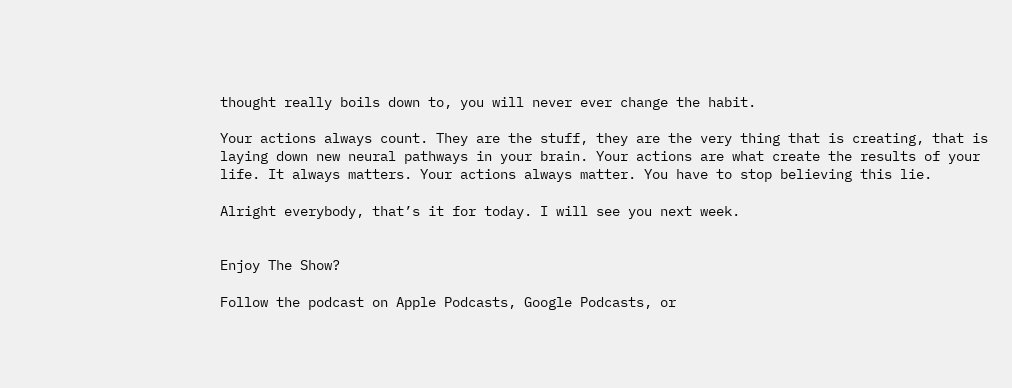thought really boils down to, you will never ever change the habit.

Your actions always count. They are the stuff, they are the very thing that is creating, that is laying down new neural pathways in your brain. Your actions are what create the results of your life. It always matters. Your actions always matter. You have to stop believing this lie.

Alright everybody, that’s it for today. I will see you next week.


Enjoy The Show?

Follow the podcast on Apple Podcasts, Google Podcasts, or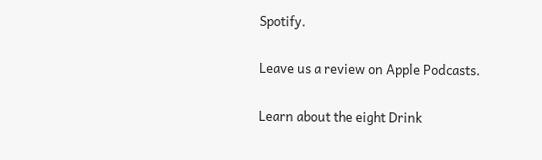Spotify.

Leave us a review on Apple Podcasts.

Learn about the eight Drink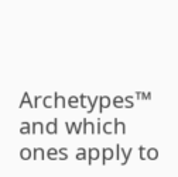Archetypes™ and which ones apply to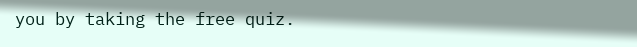you by taking the free quiz.